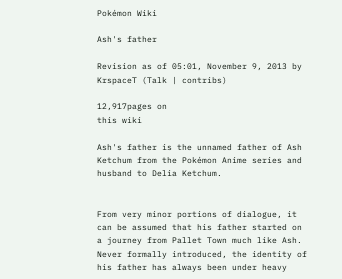Pokémon Wiki

Ash's father

Revision as of 05:01, November 9, 2013 by KrspaceT (Talk | contribs)

12,917pages on
this wiki

Ash's father is the unnamed father of Ash Ketchum from the Pokémon Anime series and husband to Delia Ketchum.


From very minor portions of dialogue, it can be assumed that his father started on a journey from Pallet Town much like Ash. Never formally introduced, the identity of his father has always been under heavy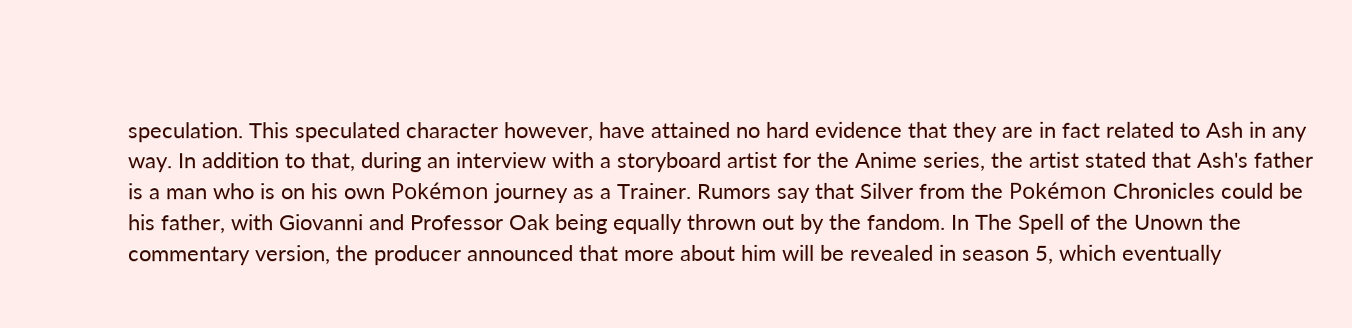speculation. This speculated character however, have attained no hard evidence that they are in fact related to Ash in any way. In addition to that, during an interview with a storyboard artist for the Anime series, the artist stated that Ash's father is a man who is on his own Pokémon journey as a Trainer. Rumors say that Silver from the Pokémon Chronicles could be his father, with Giovanni and Professor Oak being equally thrown out by the fandom. In The Spell of the Unown the commentary version, the producer announced that more about him will be revealed in season 5, which eventually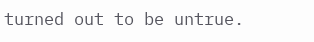turned out to be untrue.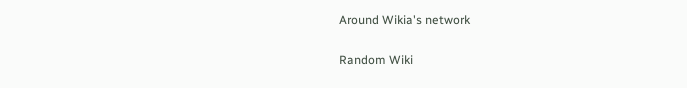Around Wikia's network

Random Wiki